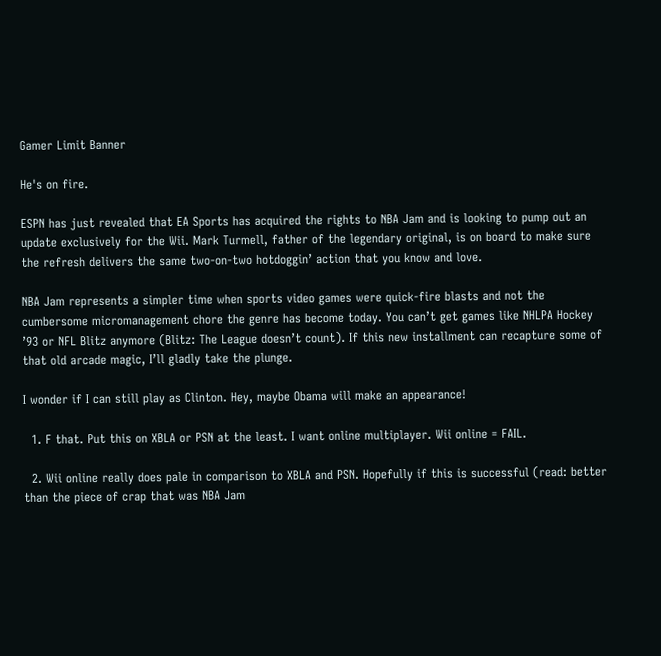Gamer Limit Banner

He's on fire.

ESPN has just revealed that EA Sports has acquired the rights to NBA Jam and is looking to pump out an update exclusively for the Wii. Mark Turmell, father of the legendary original, is on board to make sure the refresh delivers the same two-on-two hotdoggin’ action that you know and love.

NBA Jam represents a simpler time when sports video games were quick-fire blasts and not the cumbersome micromanagement chore the genre has become today. You can’t get games like NHLPA Hockey ’93 or NFL Blitz anymore (Blitz: The League doesn’t count). If this new installment can recapture some of that old arcade magic, I’ll gladly take the plunge.

I wonder if I can still play as Clinton. Hey, maybe Obama will make an appearance!

  1. F that. Put this on XBLA or PSN at the least. I want online multiplayer. Wii online = FAIL.

  2. Wii online really does pale in comparison to XBLA and PSN. Hopefully if this is successful (read: better than the piece of crap that was NBA Jam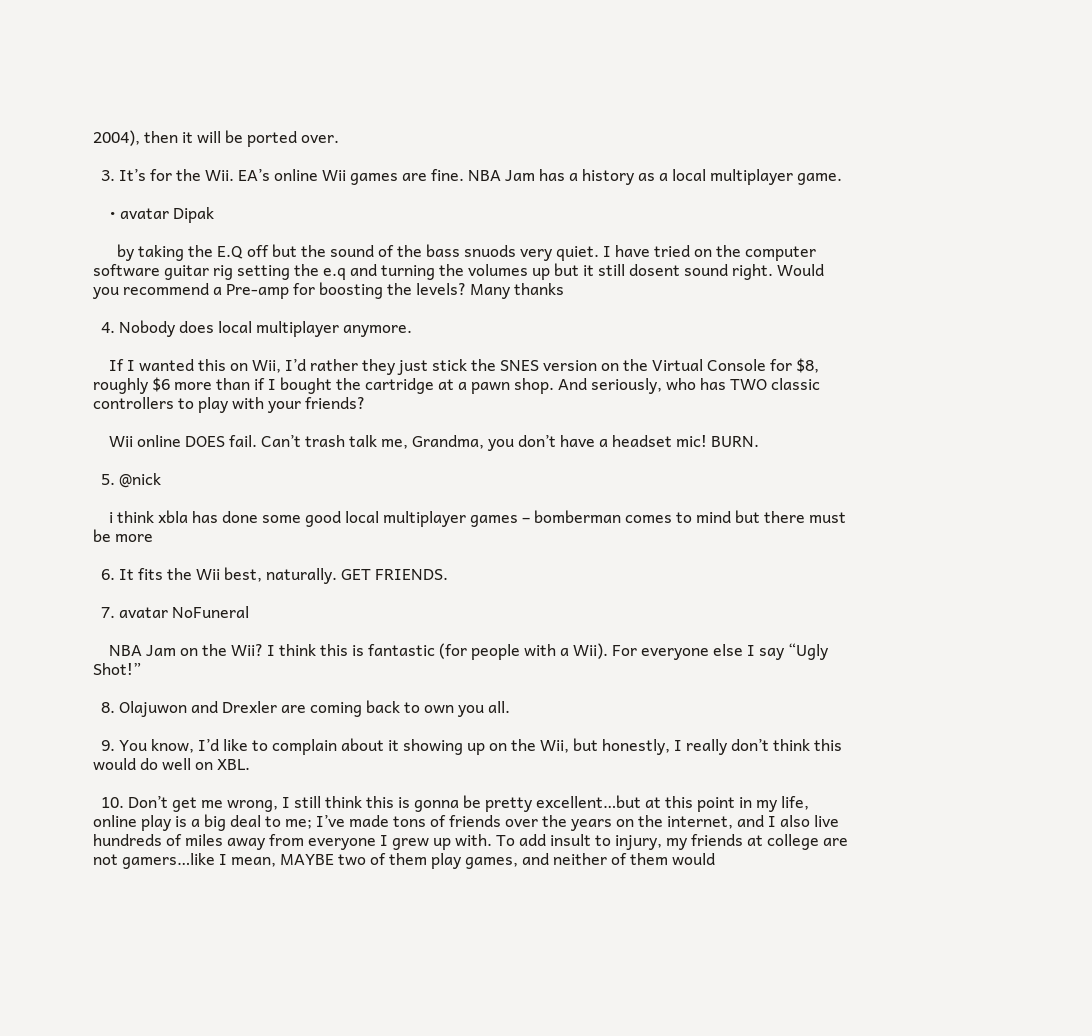2004), then it will be ported over.

  3. It’s for the Wii. EA’s online Wii games are fine. NBA Jam has a history as a local multiplayer game.

    • avatar Dipak

      by taking the E.Q off but the sound of the bass snuods very quiet. I have tried on the computer software guitar rig setting the e.q and turning the volumes up but it still dosent sound right. Would you recommend a Pre-amp for boosting the levels? Many thanks

  4. Nobody does local multiplayer anymore.

    If I wanted this on Wii, I’d rather they just stick the SNES version on the Virtual Console for $8, roughly $6 more than if I bought the cartridge at a pawn shop. And seriously, who has TWO classic controllers to play with your friends?

    Wii online DOES fail. Can’t trash talk me, Grandma, you don’t have a headset mic! BURN.

  5. @nick

    i think xbla has done some good local multiplayer games – bomberman comes to mind but there must be more

  6. It fits the Wii best, naturally. GET FRIENDS.

  7. avatar NoFuneral

    NBA Jam on the Wii? I think this is fantastic (for people with a Wii). For everyone else I say “Ugly Shot!”

  8. Olajuwon and Drexler are coming back to own you all.

  9. You know, I’d like to complain about it showing up on the Wii, but honestly, I really don’t think this would do well on XBL.

  10. Don’t get me wrong, I still think this is gonna be pretty excellent…but at this point in my life, online play is a big deal to me; I’ve made tons of friends over the years on the internet, and I also live hundreds of miles away from everyone I grew up with. To add insult to injury, my friends at college are not gamers…like I mean, MAYBE two of them play games, and neither of them would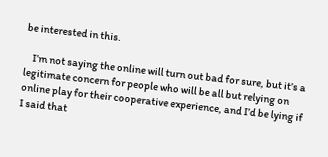be interested in this.

    I’m not saying the online will turn out bad for sure, but it’s a legitimate concern for people who will be all but relying on online play for their cooperative experience, and I’d be lying if I said that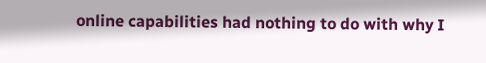online capabilities had nothing to do with why I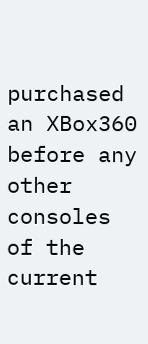purchased an XBox360 before any other consoles of the current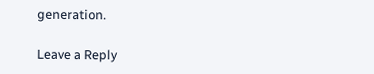generation.

Leave a Reply